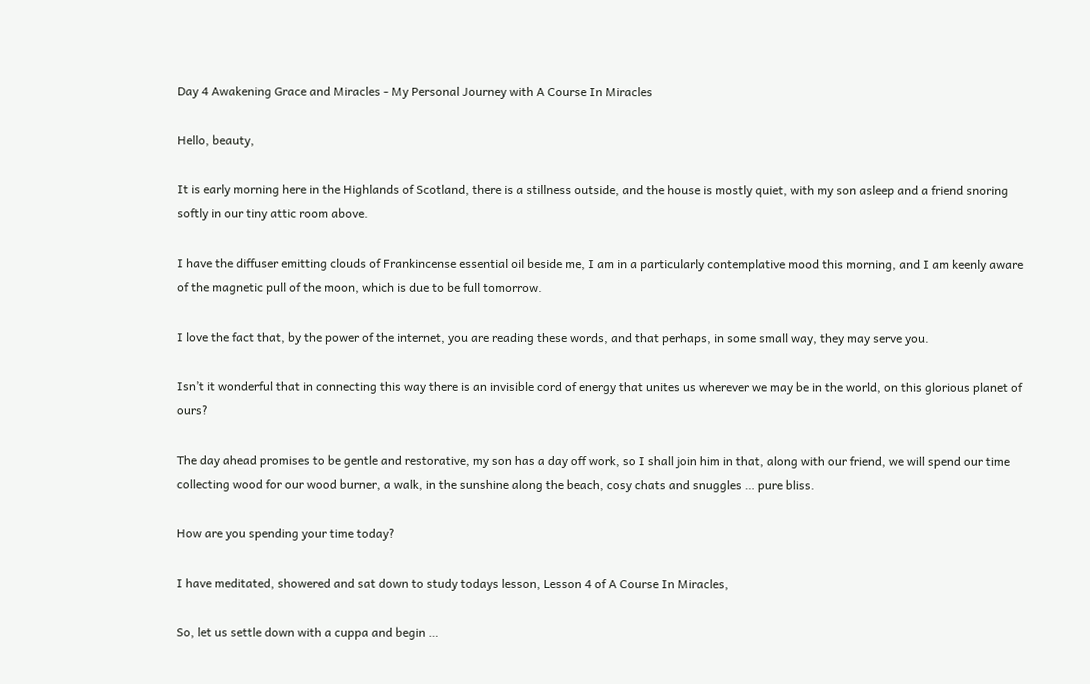Day 4 Awakening Grace and Miracles - My Personal Journey with A Course In Miracles

Hello, beauty,

It is early morning here in the Highlands of Scotland, there is a stillness outside, and the house is mostly quiet, with my son asleep and a friend snoring softly in our tiny attic room above.

I have the diffuser emitting clouds of Frankincense essential oil beside me, I am in a particularly contemplative mood this morning, and I am keenly aware of the magnetic pull of the moon, which is due to be full tomorrow.

I love the fact that, by the power of the internet, you are reading these words, and that perhaps, in some small way, they may serve you.

Isn’t it wonderful that in connecting this way there is an invisible cord of energy that unites us wherever we may be in the world, on this glorious planet of ours?

The day ahead promises to be gentle and restorative, my son has a day off work, so I shall join him in that, along with our friend, we will spend our time collecting wood for our wood burner, a walk, in the sunshine along the beach, cosy chats and snuggles … pure bliss.

How are you spending your time today?

I have meditated, showered and sat down to study todays lesson, Lesson 4 of A Course In Miracles,

So, let us settle down with a cuppa and begin …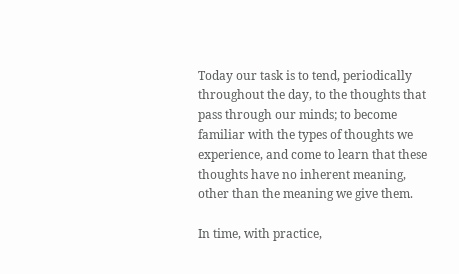Today our task is to tend, periodically throughout the day, to the thoughts that pass through our minds; to become familiar with the types of thoughts we experience, and come to learn that these thoughts have no inherent meaning, other than the meaning we give them.

In time, with practice,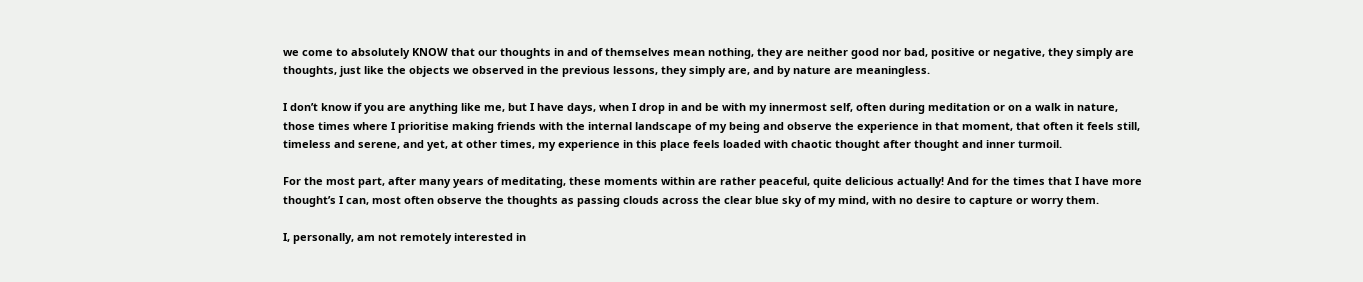we come to absolutely KNOW that our thoughts in and of themselves mean nothing, they are neither good nor bad, positive or negative, they simply are thoughts, just like the objects we observed in the previous lessons, they simply are, and by nature are meaningless.

I don’t know if you are anything like me, but I have days, when I drop in and be with my innermost self, often during meditation or on a walk in nature, those times where I prioritise making friends with the internal landscape of my being and observe the experience in that moment, that often it feels still, timeless and serene, and yet, at other times, my experience in this place feels loaded with chaotic thought after thought and inner turmoil.

For the most part, after many years of meditating, these moments within are rather peaceful, quite delicious actually! And for the times that I have more thought’s I can, most often observe the thoughts as passing clouds across the clear blue sky of my mind, with no desire to capture or worry them.

I, personally, am not remotely interested in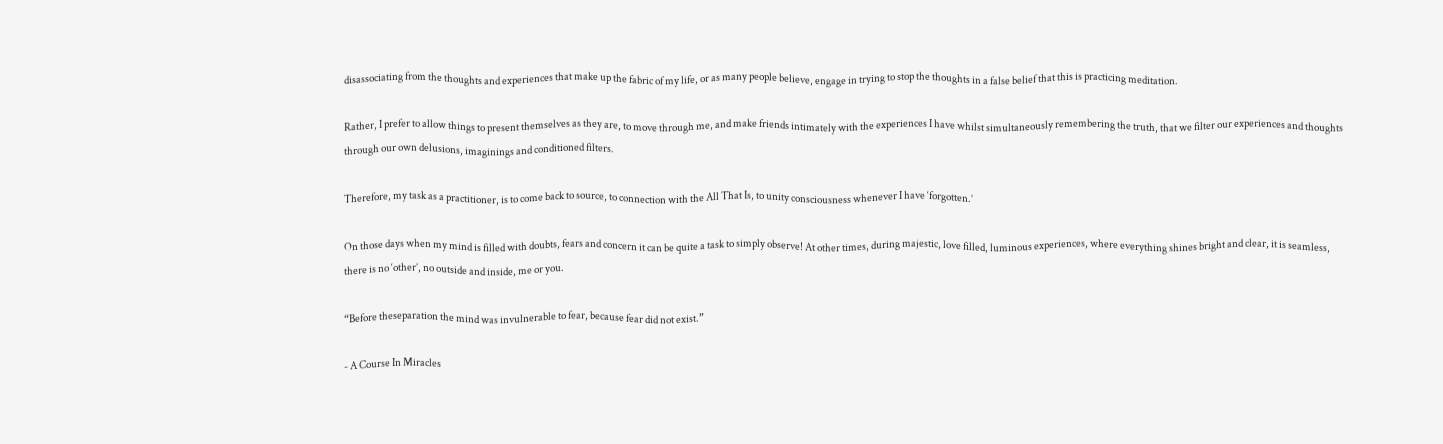disassociating from the thoughts and experiences that make up the fabric of my life, or as many people believe, engage in trying to stop the thoughts in a false belief that this is practicing meditation.

Rather, I prefer to allow things to present themselves as they are, to move through me, and make friends intimately with the experiences I have whilst simultaneously remembering the truth, that we filter our experiences and thoughts through our own delusions, imaginings and conditioned filters.

Therefore, my task as a practitioner, is to come back to source, to connection with the All That Is, to unity consciousness whenever I have ‘forgotten.’

On those days when my mind is filled with doubts, fears and concern it can be quite a task to simply observe! At other times, during majestic, love filled, luminous experiences, where everything shines bright and clear, it is seamless, there is no ‘other’, no outside and inside, me or you.

“Before theseparation the mind was invulnerable to fear, because fear did not exist.”

- A Course In Miracles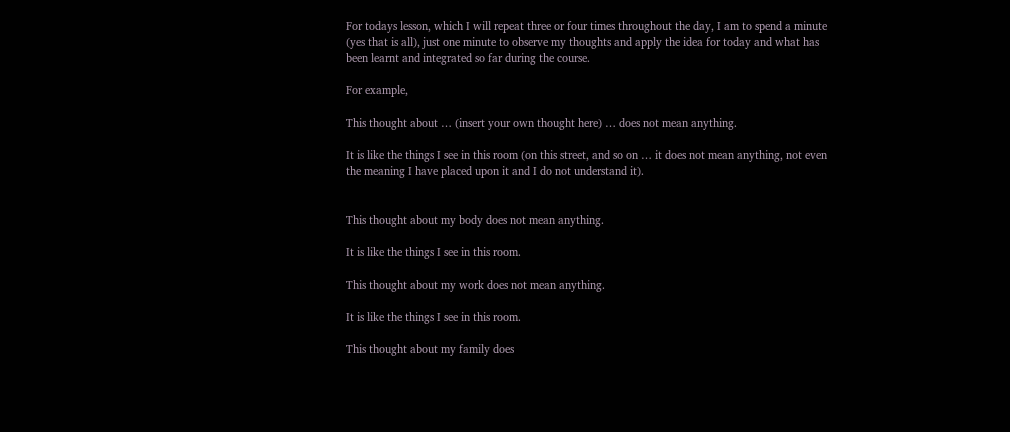For todays lesson, which I will repeat three or four times throughout the day, I am to spend a minute (yes that is all), just one minute to observe my thoughts and apply the idea for today and what has been learnt and integrated so far during the course.

For example,

This thought about … (insert your own thought here) … does not mean anything.

It is like the things I see in this room (on this street, and so on … it does not mean anything, not even the meaning I have placed upon it and I do not understand it).


This thought about my body does not mean anything.

It is like the things I see in this room.

This thought about my work does not mean anything.

It is like the things I see in this room.

This thought about my family does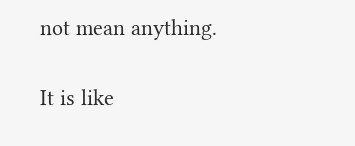not mean anything.

It is like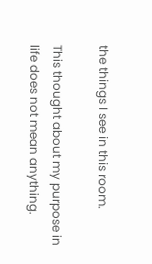the things I see in this room.

This thought about my purpose in life does not mean anything.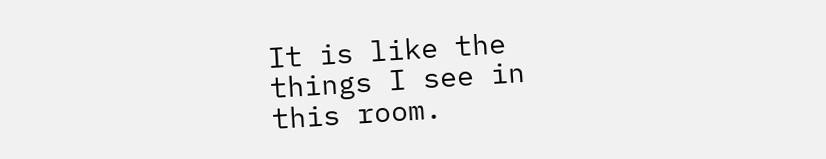It is like the things I see in this room.